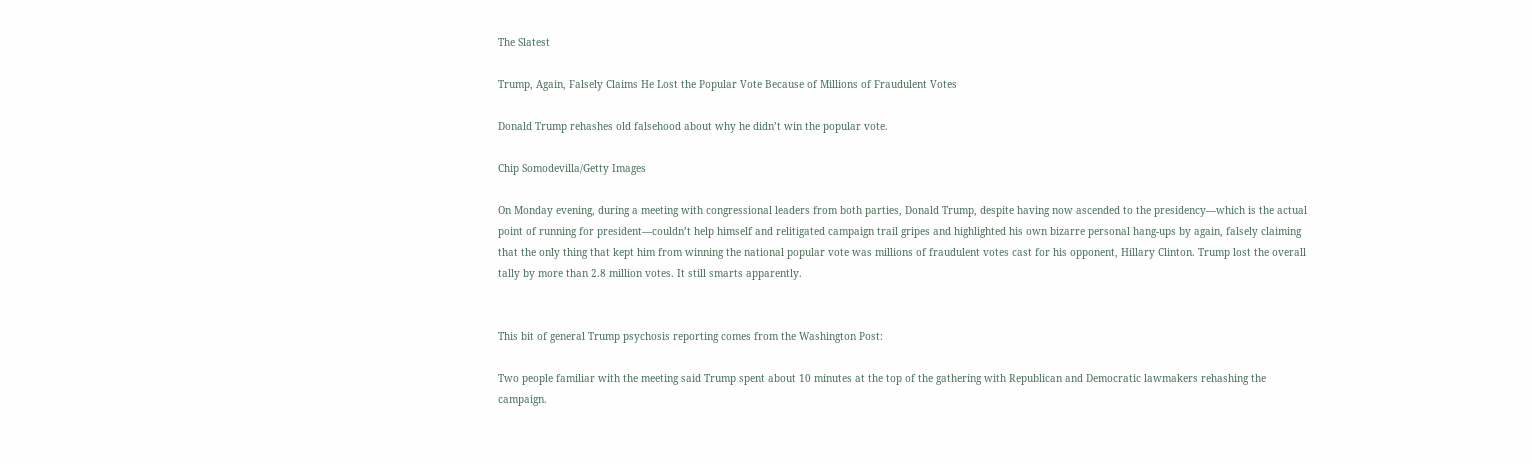The Slatest

Trump, Again, Falsely Claims He Lost the Popular Vote Because of Millions of Fraudulent Votes

Donald Trump rehashes old falsehood about why he didn’t win the popular vote.

Chip Somodevilla/Getty Images

On Monday evening, during a meeting with congressional leaders from both parties, Donald Trump, despite having now ascended to the presidency—which is the actual point of running for president—couldn’t help himself and relitigated campaign trail gripes and highlighted his own bizarre personal hang-ups by again, falsely claiming that the only thing that kept him from winning the national popular vote was millions of fraudulent votes cast for his opponent, Hillary Clinton. Trump lost the overall tally by more than 2.8 million votes. It still smarts apparently.


This bit of general Trump psychosis reporting comes from the Washington Post:

Two people familiar with the meeting said Trump spent about 10 minutes at the top of the gathering with Republican and Democratic lawmakers rehashing the campaign.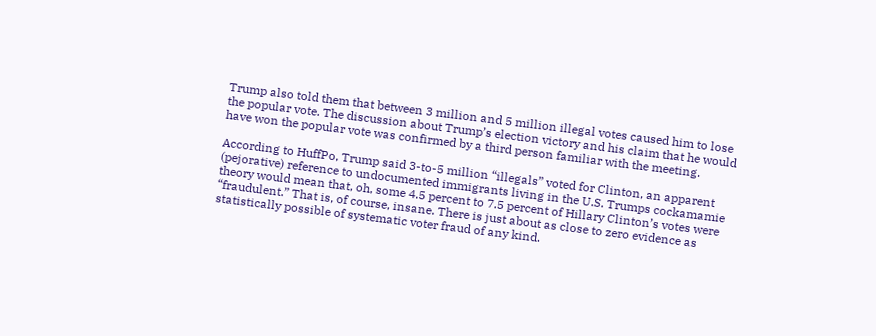Trump also told them that between 3 million and 5 million illegal votes caused him to lose the popular vote. The discussion about Trump’s election victory and his claim that he would have won the popular vote was confirmed by a third person familiar with the meeting.

According to HuffPo, Trump said 3-to-5 million “illegals” voted for Clinton, an apparent (pejorative) reference to undocumented immigrants living in the U.S. Trumps cockamamie theory would mean that, oh, some 4.5 percent to 7.5 percent of Hillary Clinton’s votes were “fraudulent.” That is, of course, insane. There is just about as close to zero evidence as statistically possible of systematic voter fraud of any kind.